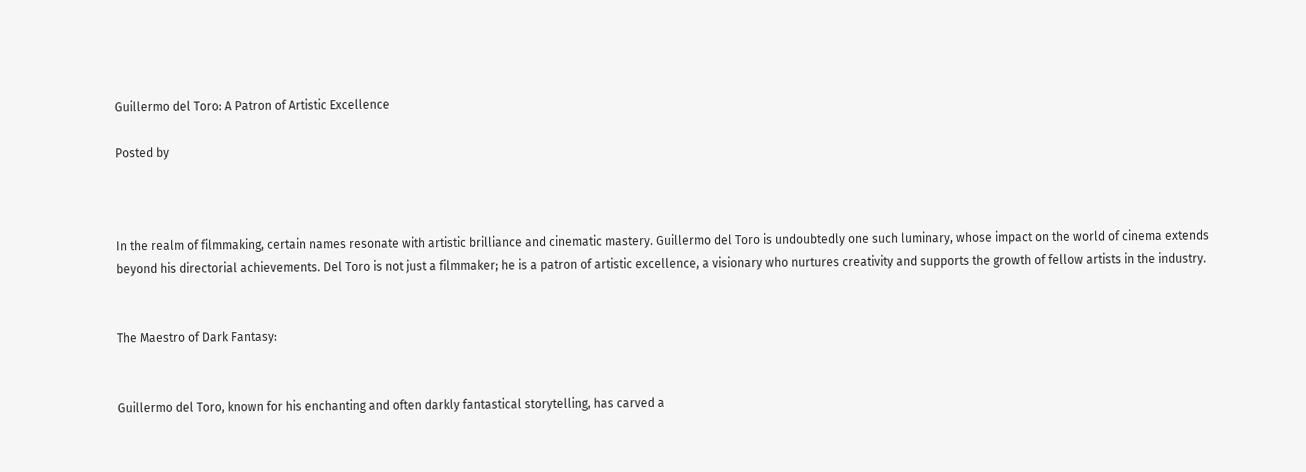Guillermo del Toro: A Patron of Artistic Excellence

Posted by



In the realm of filmmaking, certain names resonate with artistic brilliance and cinematic mastery. Guillermo del Toro is undoubtedly one such luminary, whose impact on the world of cinema extends beyond his directorial achievements. Del Toro is not just a filmmaker; he is a patron of artistic excellence, a visionary who nurtures creativity and supports the growth of fellow artists in the industry.


The Maestro of Dark Fantasy:


Guillermo del Toro, known for his enchanting and often darkly fantastical storytelling, has carved a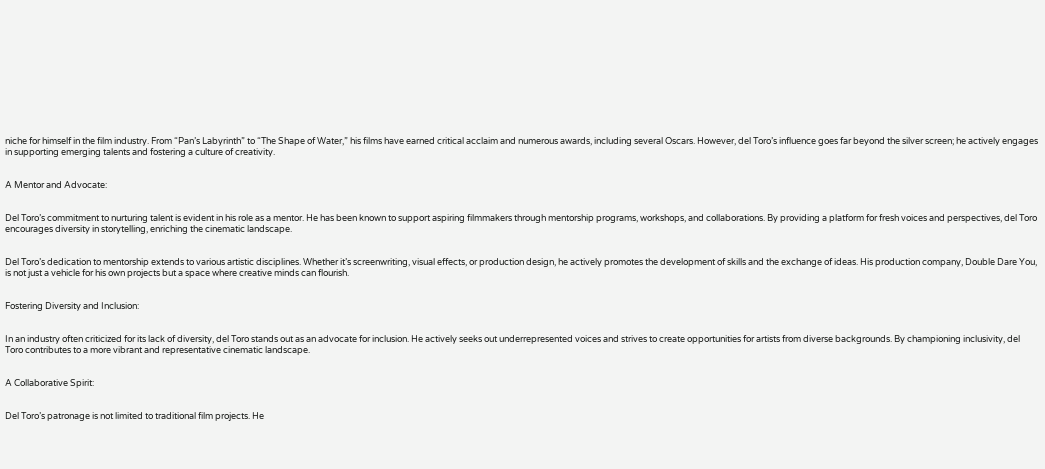niche for himself in the film industry. From “Pan’s Labyrinth” to “The Shape of Water,” his films have earned critical acclaim and numerous awards, including several Oscars. However, del Toro’s influence goes far beyond the silver screen; he actively engages in supporting emerging talents and fostering a culture of creativity.


A Mentor and Advocate:


Del Toro’s commitment to nurturing talent is evident in his role as a mentor. He has been known to support aspiring filmmakers through mentorship programs, workshops, and collaborations. By providing a platform for fresh voices and perspectives, del Toro encourages diversity in storytelling, enriching the cinematic landscape.


Del Toro’s dedication to mentorship extends to various artistic disciplines. Whether it’s screenwriting, visual effects, or production design, he actively promotes the development of skills and the exchange of ideas. His production company, Double Dare You, is not just a vehicle for his own projects but a space where creative minds can flourish.


Fostering Diversity and Inclusion:


In an industry often criticized for its lack of diversity, del Toro stands out as an advocate for inclusion. He actively seeks out underrepresented voices and strives to create opportunities for artists from diverse backgrounds. By championing inclusivity, del Toro contributes to a more vibrant and representative cinematic landscape.


A Collaborative Spirit:


Del Toro’s patronage is not limited to traditional film projects. He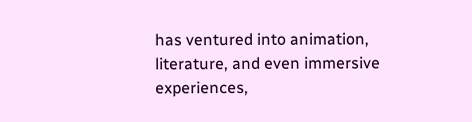has ventured into animation, literature, and even immersive experiences,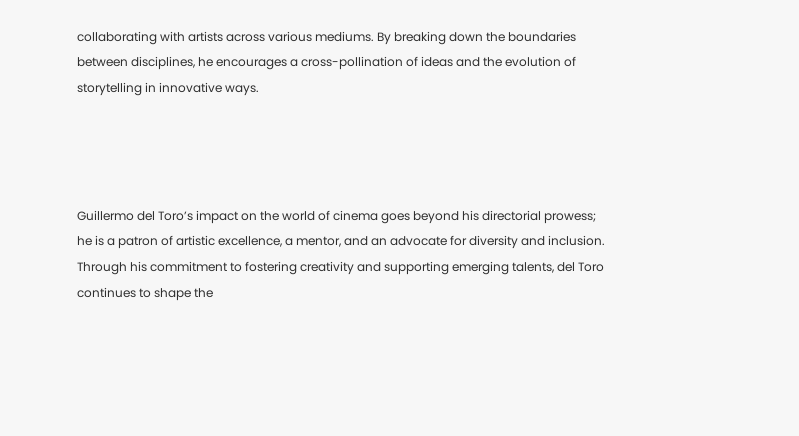collaborating with artists across various mediums. By breaking down the boundaries between disciplines, he encourages a cross-pollination of ideas and the evolution of storytelling in innovative ways.




Guillermo del Toro’s impact on the world of cinema goes beyond his directorial prowess; he is a patron of artistic excellence, a mentor, and an advocate for diversity and inclusion. Through his commitment to fostering creativity and supporting emerging talents, del Toro continues to shape the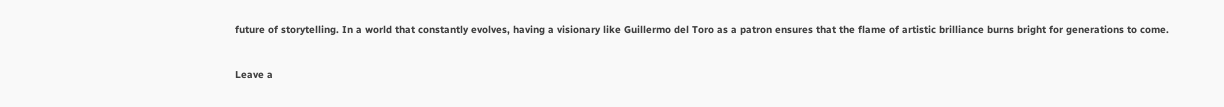future of storytelling. In a world that constantly evolves, having a visionary like Guillermo del Toro as a patron ensures that the flame of artistic brilliance burns bright for generations to come.


Leave a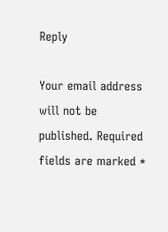Reply

Your email address will not be published. Required fields are marked *